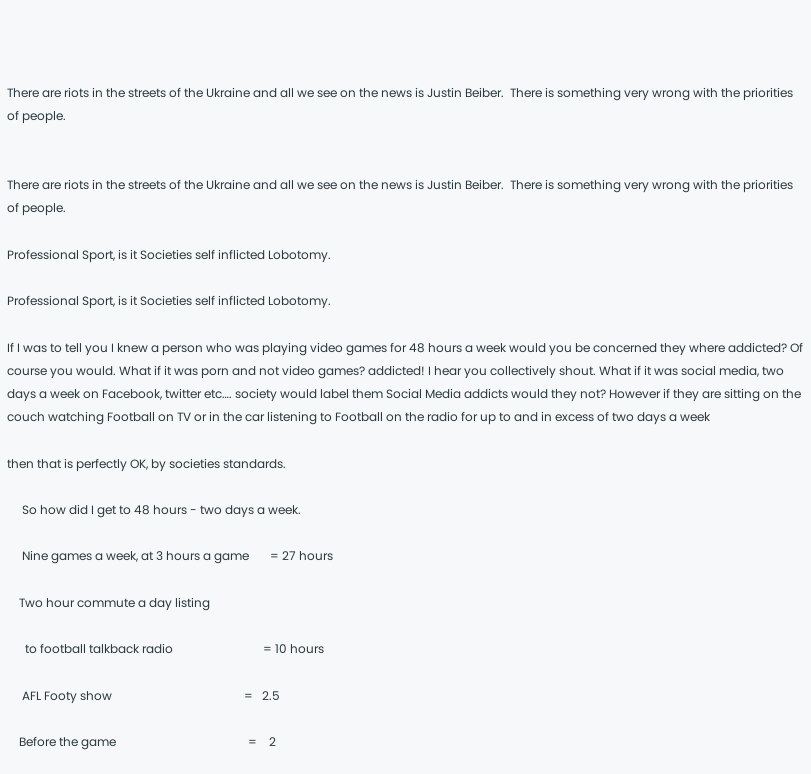There are riots in the streets of the Ukraine and all we see on the news is Justin Beiber.  There is something very wrong with the priorities of people.


There are riots in the streets of the Ukraine and all we see on the news is Justin Beiber.  There is something very wrong with the priorities of people.

Professional Sport, is it Societies self inflicted Lobotomy.

Professional Sport, is it Societies self inflicted Lobotomy.

If I was to tell you I knew a person who was playing video games for 48 hours a week would you be concerned they where addicted? Of course you would. What if it was porn and not video games? addicted! I hear you collectively shout. What if it was social media, two days a week on Facebook, twitter etc…. society would label them Social Media addicts would they not? However if they are sitting on the couch watching Football on TV or in the car listening to Football on the radio for up to and in excess of two days a week

then that is perfectly OK, by societies standards.

     So how did I get to 48 hours - two days a week.

     Nine games a week, at 3 hours a game       = 27 hours

    Two hour commute a day listing

      to football talkback radio                              = 10 hours

     AFL Footy show                                            =   2.5

    Before the game                                            =    2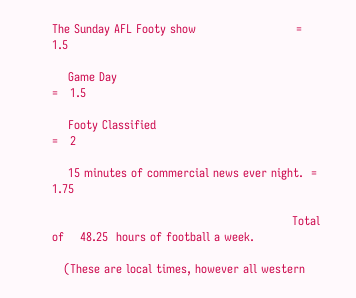The Sunday AFL Footy show                         =   1.5

    Game Day                                                     =   1.5

    Footy Classified                                             =   2

    15 minutes of commercial news ever night.  =  1.75

                                                            Total of    48.25  hours of football a week.

   (These are local times, however all western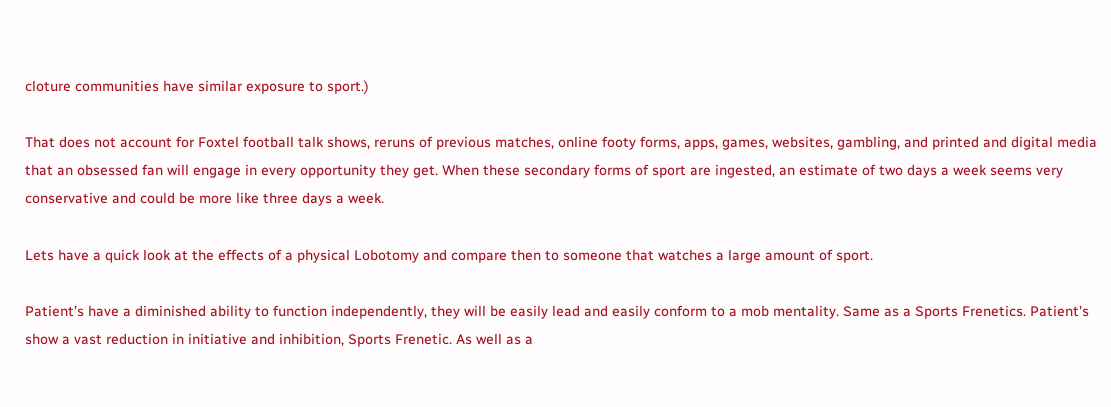cloture communities have similar exposure to sport.)

That does not account for Foxtel football talk shows, reruns of previous matches, online footy forms, apps, games, websites, gambling, and printed and digital media that an obsessed fan will engage in every opportunity they get. When these secondary forms of sport are ingested, an estimate of two days a week seems very conservative and could be more like three days a week.

Lets have a quick look at the effects of a physical Lobotomy and compare then to someone that watches a large amount of sport.

Patient’s have a diminished ability to function independently, they will be easily lead and easily conform to a mob mentality. Same as a Sports Frenetics. Patient’s show a vast reduction in initiative and inhibition, Sports Frenetic. As well as a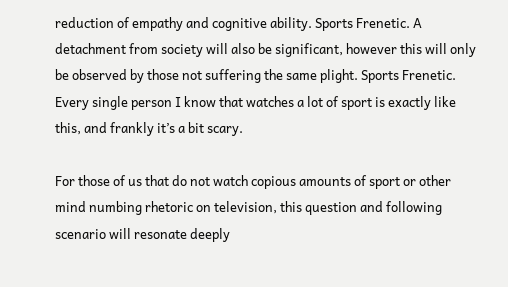reduction of empathy and cognitive ability. Sports Frenetic. A detachment from society will also be significant, however this will only be observed by those not suffering the same plight. Sports Frenetic. Every single person I know that watches a lot of sport is exactly like this, and frankly it’s a bit scary.

For those of us that do not watch copious amounts of sport or other mind numbing rhetoric on television, this question and following scenario will resonate deeply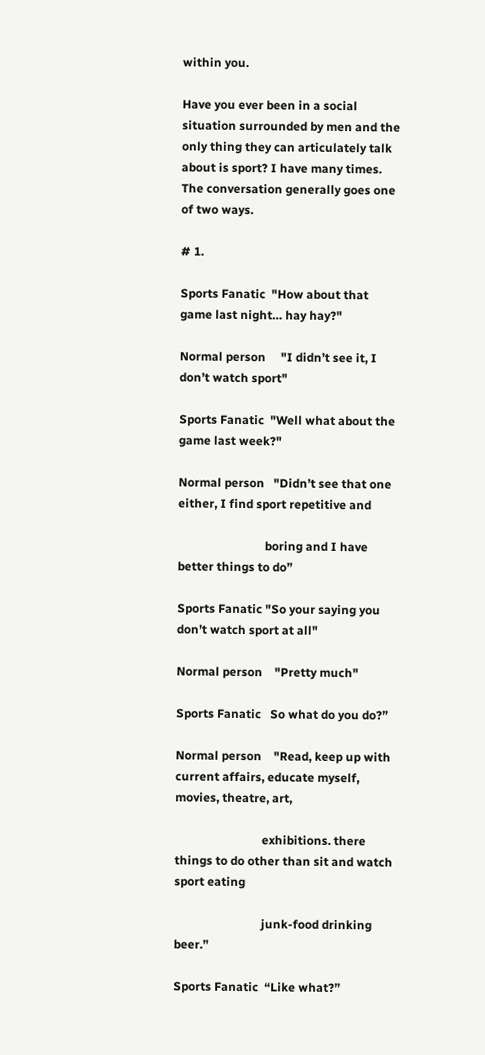within you.

Have you ever been in a social situation surrounded by men and the only thing they can articulately talk about is sport? I have many times. The conversation generally goes one of two ways.

# 1.

Sports Fanatic  "How about that game last night… hay hay?"

Normal person     "I didn’t see it, I don’t watch sport"

Sports Fanatic  "Well what about the game last week?"

Normal person   "Didn’t see that one either, I find sport repetitive and

                             boring and I have better things to do”

Sports Fanatic "So your saying you don’t watch sport at all"

Normal person    "Pretty much"

Sports Fanatic   So what do you do?”

Normal person    "Read, keep up with current affairs, educate myself, movies, theatre, art,

                             exhibitions. there things to do other than sit and watch sport eating

                             junk-food drinking beer.”

Sports Fanatic  “Like what?”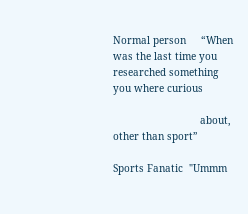Normal person     “When was the last time you researched something you where curious

                             about, other than sport”

Sports Fanatic  "Ummm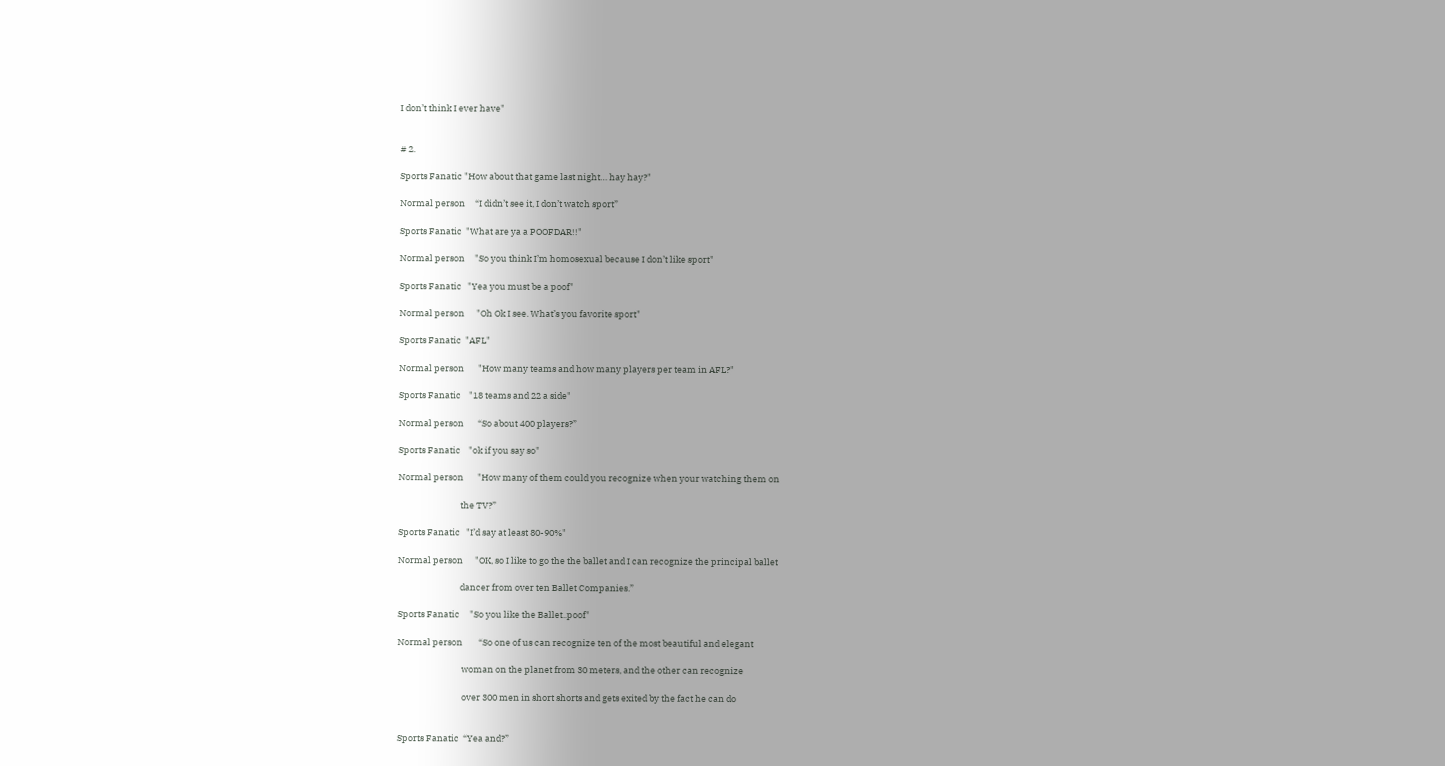I don’t think I ever have"


# 2.

Sports Fanatic "How about that game last night… hay hay?"

Normal person     “I didn’t see it, I don’t watch sport”

Sports Fanatic  "What are ya a POOFDAR!!"

Normal person     "So you think I’m homosexual because I don’t like sport"

Sports Fanatic   "Yea you must be a poof"

Normal person      "Oh Ok I see. What’s you favorite sport"

Sports Fanatic  "AFL"

Normal person       "How many teams and how many players per team in AFL?"

Sports Fanatic    "18 teams and 22 a side"

Normal person       “So about 400 players?”

Sports Fanatic    "ok if you say so"

Normal person       "How many of them could you recognize when your watching them on

                               the TV?”

Sports Fanatic   "I’d say at least 80-90%"

Normal person      "OK, so I like to go the the ballet and I can recognize the principal ballet

                               dancer from over ten Ballet Companies.”

Sports Fanatic     "So you like the Ballet..poof"

Normal person        “So one of us can recognize ten of the most beautiful and elegant

                                woman on the planet from 30 meters, and the other can recognize

                                over 300 men in short shorts and gets exited by the fact he can do


Sports Fanatic  “Yea and?”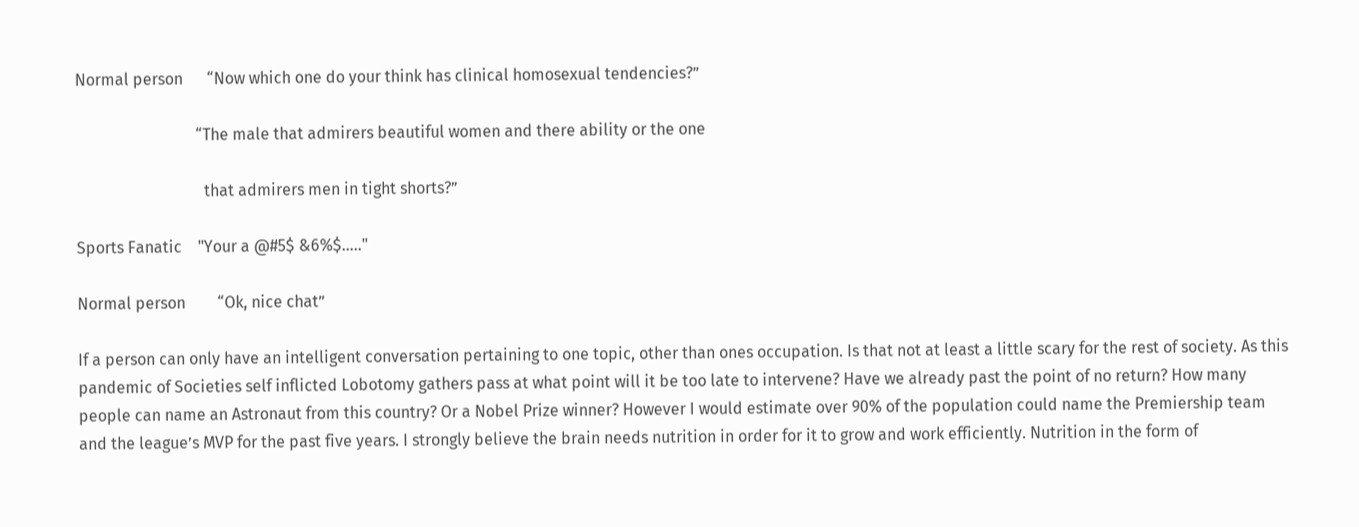Normal person      “Now which one do your think has clinical homosexual tendencies?”

                              “The male that admirers beautiful women and there ability or the one

                                that admirers men in tight shorts?”

Sports Fanatic    "Your a @#5$ &6%$….."

Normal person        “Ok, nice chat”

If a person can only have an intelligent conversation pertaining to one topic, other than ones occupation. Is that not at least a little scary for the rest of society. As this pandemic of Societies self inflicted Lobotomy gathers pass at what point will it be too late to intervene? Have we already past the point of no return? How many people can name an Astronaut from this country? Or a Nobel Prize winner? However I would estimate over 90% of the population could name the Premiership team and the league’s MVP for the past five years. I strongly believe the brain needs nutrition in order for it to grow and work efficiently. Nutrition in the form of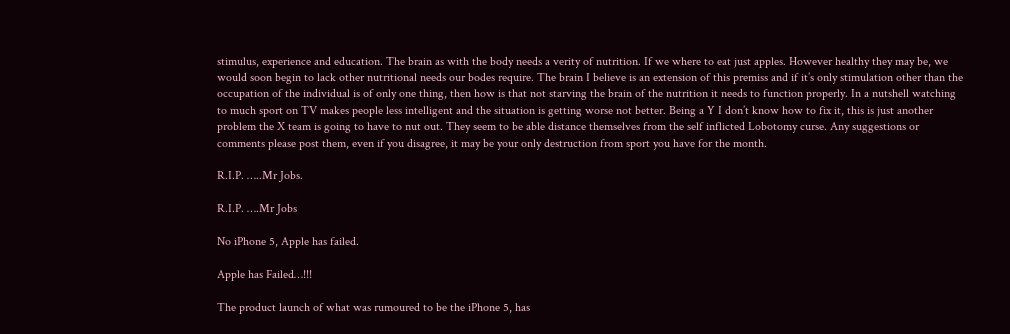stimulus, experience and education. The brain as with the body needs a verity of nutrition. If we where to eat just apples. However healthy they may be, we would soon begin to lack other nutritional needs our bodes require. The brain I believe is an extension of this premiss and if it’s only stimulation other than the occupation of the individual is of only one thing, then how is that not starving the brain of the nutrition it needs to function properly. In a nutshell watching to much sport on TV makes people less intelligent and the situation is getting worse not better. Being a Y I don’t know how to fix it, this is just another problem the X team is going to have to nut out. They seem to be able distance themselves from the self inflicted Lobotomy curse. Any suggestions or comments please post them, even if you disagree, it may be your only destruction from sport you have for the month.

R.I.P. …..Mr Jobs.

R.I.P. ….Mr Jobs

No iPhone 5, Apple has failed.

Apple has Failed…!!!

The product launch of what was rumoured to be the iPhone 5, has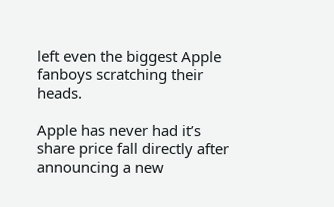left even the biggest Apple fanboys scratching their heads.

Apple has never had it’s share price fall directly after announcing a new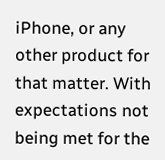iPhone, or any other product for that matter. With expectations not being met for the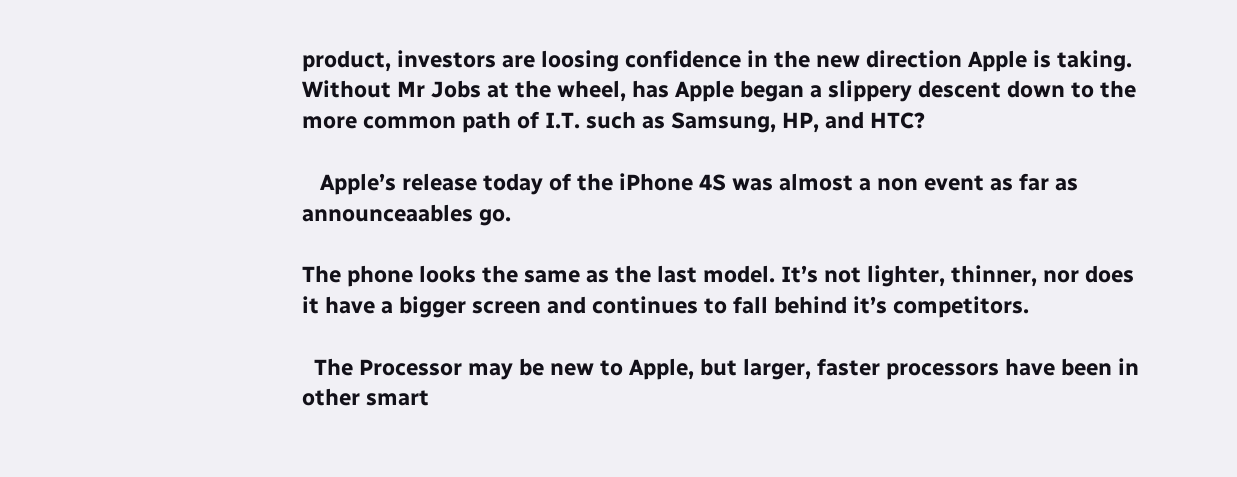product, investors are loosing confidence in the new direction Apple is taking. Without Mr Jobs at the wheel, has Apple began a slippery descent down to the more common path of I.T. such as Samsung, HP, and HTC?

   Apple’s release today of the iPhone 4S was almost a non event as far as announceaables go.

The phone looks the same as the last model. It’s not lighter, thinner, nor does it have a bigger screen and continues to fall behind it’s competitors.

  The Processor may be new to Apple, but larger, faster processors have been in other smart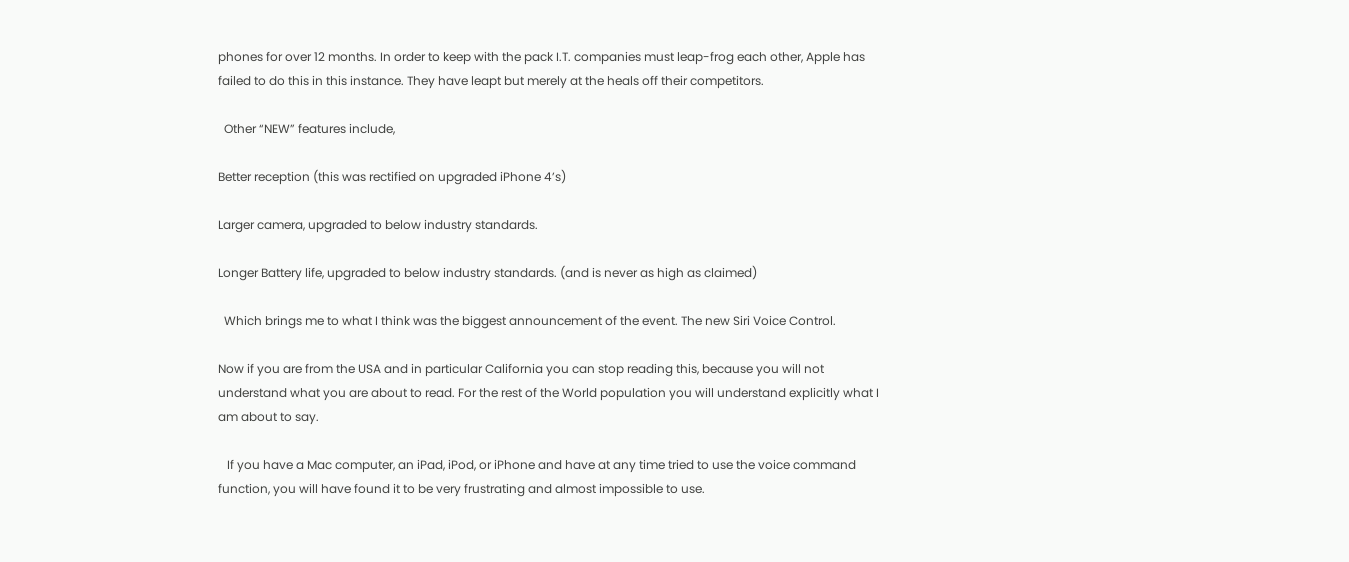phones for over 12 months. In order to keep with the pack I.T. companies must leap-frog each other, Apple has failed to do this in this instance. They have leapt but merely at the heals off their competitors.

  Other “NEW” features include,

Better reception (this was rectified on upgraded iPhone 4’s)

Larger camera, upgraded to below industry standards.

Longer Battery life, upgraded to below industry standards. (and is never as high as claimed)

  Which brings me to what I think was the biggest announcement of the event. The new Siri Voice Control.

Now if you are from the USA and in particular California you can stop reading this, because you will not understand what you are about to read. For the rest of the World population you will understand explicitly what I am about to say.

   If you have a Mac computer, an iPad, iPod, or iPhone and have at any time tried to use the voice command function, you will have found it to be very frustrating and almost impossible to use.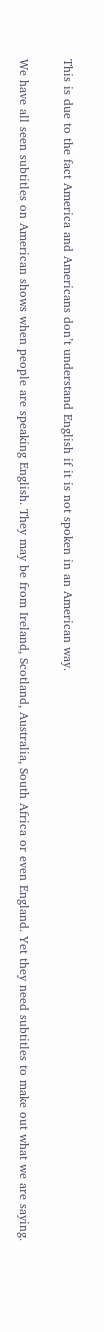This is due to the fact America and Americans don’t understand English if it is not spoken in an American way.

We have all seen subtitles on American shows when people are speaking English. They may be from Ireland, Scotland, Australia, South Africa or even England. Yet they need subtitles to make out what we are saying.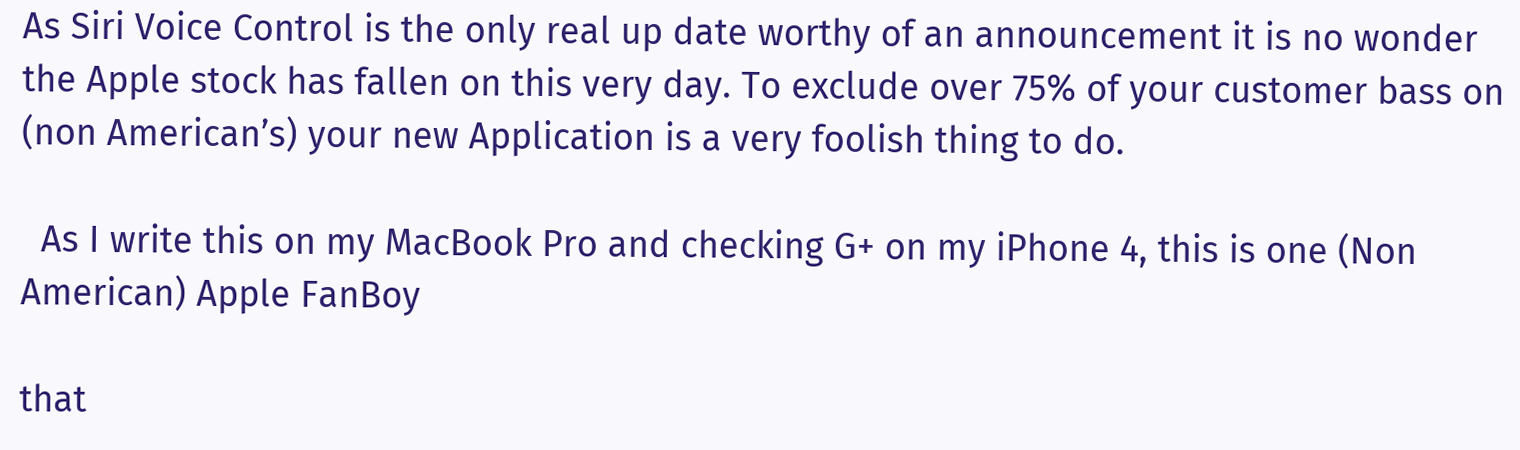As Siri Voice Control is the only real up date worthy of an announcement it is no wonder the Apple stock has fallen on this very day. To exclude over 75% of your customer bass on (non American’s) your new Application is a very foolish thing to do.

  As I write this on my MacBook Pro and checking G+ on my iPhone 4, this is one (Non American) Apple FanBoy

that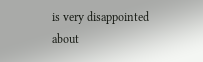is very disappointed about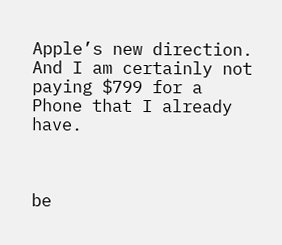Apple’s new direction. And I am certainly not paying $799 for a Phone that I already have.



be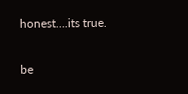honest….its true.


be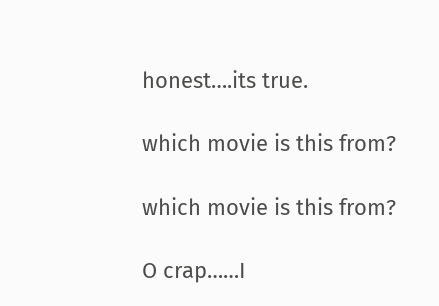honest….its true.

which movie is this from?

which movie is this from?

O crap……I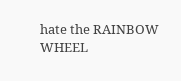hate the RAINBOW WHEEL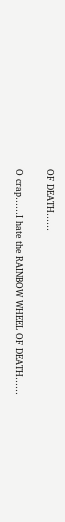OF DEATH……

O crap……I hate the RAINBOW WHEEL OF DEATH……